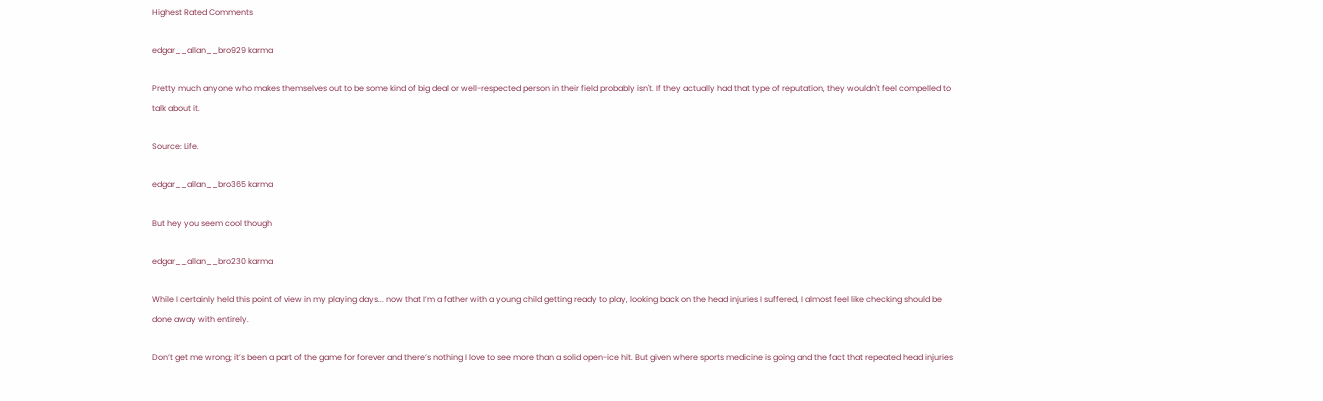Highest Rated Comments

edgar__allan__bro929 karma

Pretty much anyone who makes themselves out to be some kind of big deal or well-respected person in their field probably isn't. If they actually had that type of reputation, they wouldn't feel compelled to talk about it.

Source: Life.

edgar__allan__bro365 karma

But hey you seem cool though

edgar__allan__bro230 karma

While I certainly held this point of view in my playing days... now that I’m a father with a young child getting ready to play, looking back on the head injuries I suffered, I almost feel like checking should be done away with entirely.

Don’t get me wrong; it’s been a part of the game for forever and there’s nothing I love to see more than a solid open-ice hit. But given where sports medicine is going and the fact that repeated head injuries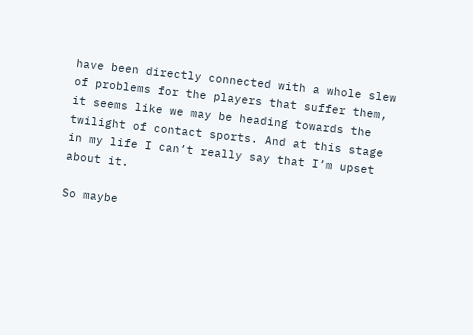have been directly connected with a whole slew of problems for the players that suffer them, it seems like we may be heading towards the twilight of contact sports. And at this stage in my life I can’t really say that I’m upset about it.

So maybe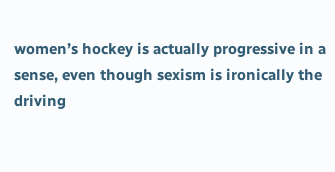women’s hockey is actually progressive in a sense, even though sexism is ironically the driving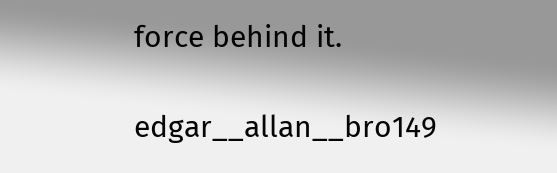force behind it.

edgar__allan__bro149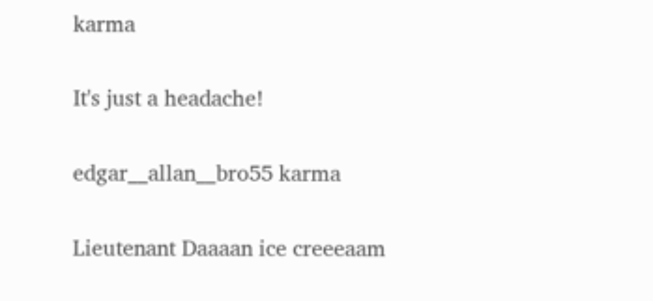karma

It's just a headache!

edgar__allan__bro55 karma

Lieutenant Daaaan ice creeeaam